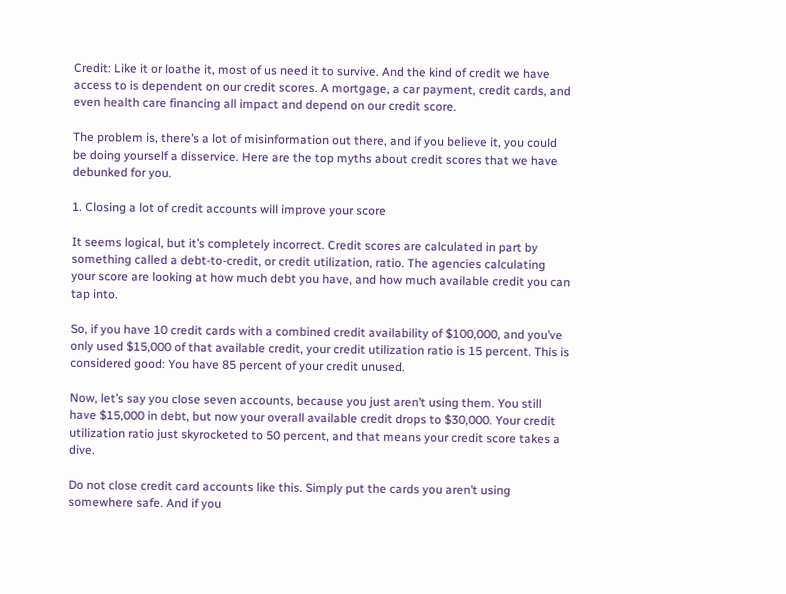Credit: Like it or loathe it, most of us need it to survive. And the kind of credit we have access to is dependent on our credit scores. A mortgage, a car payment, credit cards, and even health care financing all impact and depend on our credit score.

The problem is, there’s a lot of misinformation out there, and if you believe it, you could be doing yourself a disservice. Here are the top myths about credit scores that we have debunked for you.

1. Closing a lot of credit accounts will improve your score

It seems logical, but it’s completely incorrect. Credit scores are calculated in part by something called a debt-to-credit, or credit utilization, ratio. The agencies calculating your score are looking at how much debt you have, and how much available credit you can tap into.

So, if you have 10 credit cards with a combined credit availability of $100,000, and you’ve only used $15,000 of that available credit, your credit utilization ratio is 15 percent. This is considered good: You have 85 percent of your credit unused.

Now, let’s say you close seven accounts, because you just aren’t using them. You still have $15,000 in debt, but now your overall available credit drops to $30,000. Your credit utilization ratio just skyrocketed to 50 percent, and that means your credit score takes a dive.

Do not close credit card accounts like this. Simply put the cards you aren’t using somewhere safe. And if you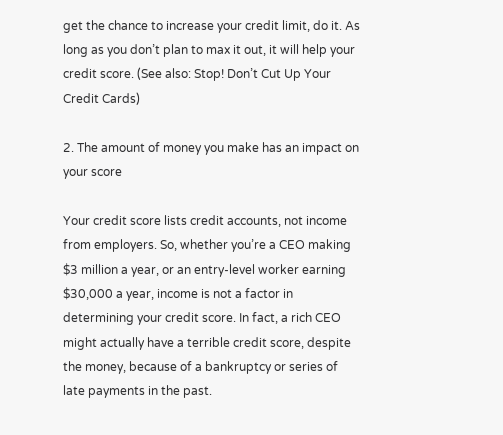get the chance to increase your credit limit, do it. As long as you don’t plan to max it out, it will help your credit score. (See also: Stop! Don’t Cut Up Your Credit Cards)

2. The amount of money you make has an impact on your score

Your credit score lists credit accounts, not income from employers. So, whether you’re a CEO making $3 million a year, or an entry-level worker earning $30,000 a year, income is not a factor in determining your credit score. In fact, a rich CEO might actually have a terrible credit score, despite the money, because of a bankruptcy or series of late payments in the past.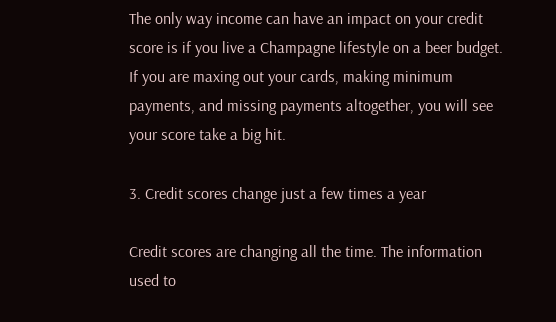The only way income can have an impact on your credit score is if you live a Champagne lifestyle on a beer budget. If you are maxing out your cards, making minimum payments, and missing payments altogether, you will see your score take a big hit.

3. Credit scores change just a few times a year

Credit scores are changing all the time. The information used to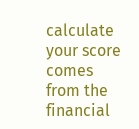calculate your score comes from the financial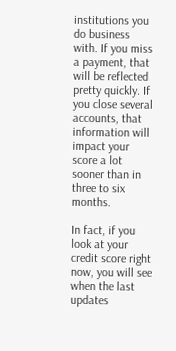institutions you do business with. If you miss a payment, that will be reflected pretty quickly. If you close several accounts, that information will impact your score a lot sooner than in three to six months.

In fact, if you look at your credit score right now, you will see when the last updates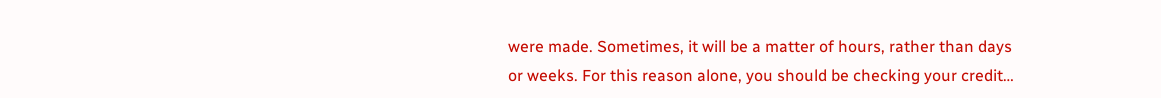were made. Sometimes, it will be a matter of hours, rather than days or weeks. For this reason alone, you should be checking your credit…